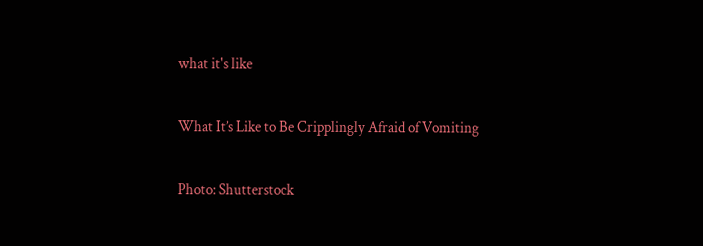what it's like

What It’s Like to Be Cripplingly Afraid of Vomiting

Photo: Shutterstock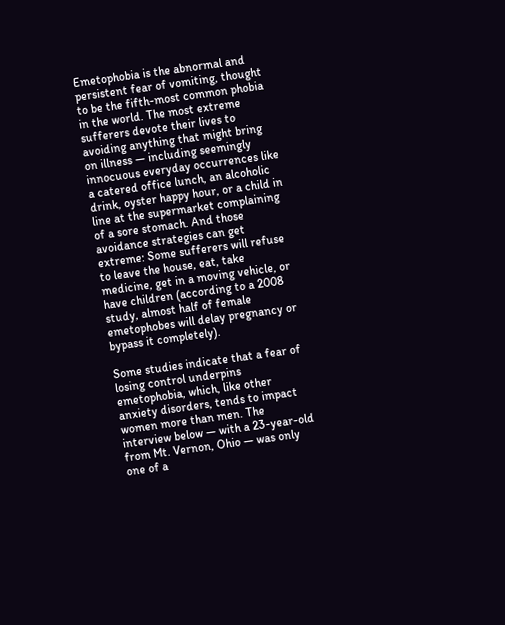Emetophobia is the abnormal and persistent fear of vomiting, thought to be the fifth-most common phobia in the world. The most extreme sufferers devote their lives to avoiding anything that might bring on illness — including seemingly innocuous everyday occurrences like a catered office lunch, an alcoholic drink, oyster happy hour, or a child in line at the supermarket complaining of a sore stomach. And those avoidance strategies can get extreme: Some sufferers will refuse to leave the house, eat, take medicine, get in a moving vehicle, or have children (according to a 2008 study, almost half of female emetophobes will delay pregnancy or bypass it completely).

Some studies indicate that a fear of losing control underpins emetophobia, which, like other anxiety disorders, tends to impact women more than men. The interview below — with a 23-year-old from Mt. Vernon, Ohio — was only one of a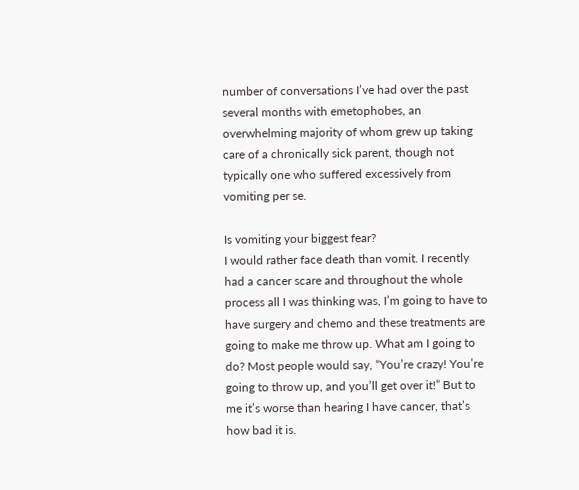number of conversations I’ve had over the past several months with emetophobes, an overwhelming majority of whom grew up taking care of a chronically sick parent, though not typically one who suffered excessively from vomiting per se.

Is vomiting your biggest fear?
I would rather face death than vomit. I recently had a cancer scare and throughout the whole process all I was thinking was, I’m going to have to have surgery and chemo and these treatments are going to make me throw up. What am I going to do? Most people would say, “You’re crazy! You’re going to throw up, and you’ll get over it!” But to me it’s worse than hearing I have cancer, that’s how bad it is.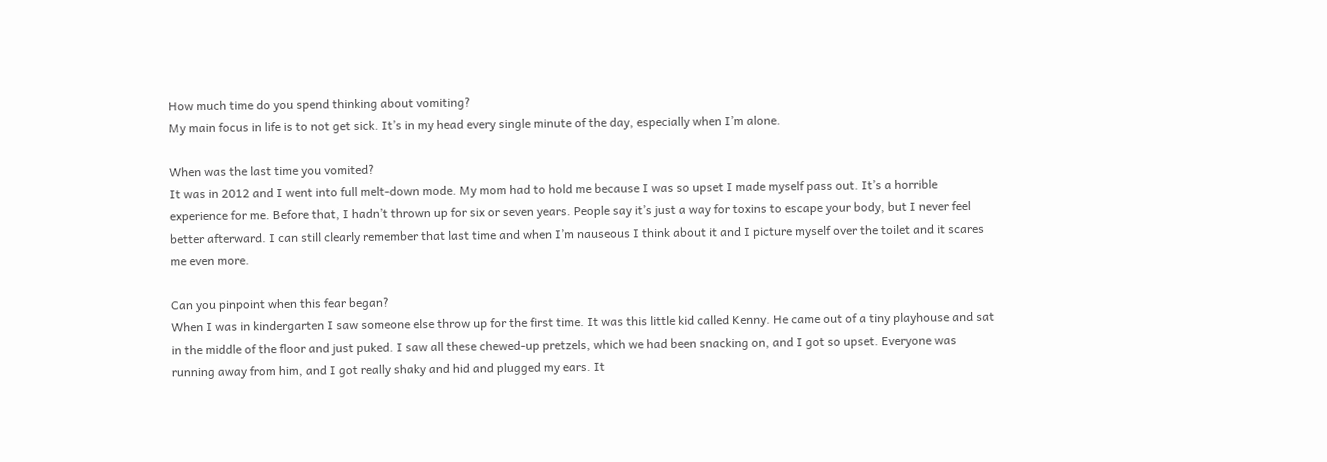How much time do you spend thinking about vomiting?
My main focus in life is to not get sick. It’s in my head every single minute of the day, especially when I’m alone.

When was the last time you vomited?
It was in 2012 and I went into full melt-down mode. My mom had to hold me because I was so upset I made myself pass out. It’s a horrible experience for me. Before that, I hadn’t thrown up for six or seven years. People say it’s just a way for toxins to escape your body, but I never feel better afterward. I can still clearly remember that last time and when I’m nauseous I think about it and I picture myself over the toilet and it scares me even more.

Can you pinpoint when this fear began?
When I was in kindergarten I saw someone else throw up for the first time. It was this little kid called Kenny. He came out of a tiny playhouse and sat in the middle of the floor and just puked. I saw all these chewed-up pretzels, which we had been snacking on, and I got so upset. Everyone was running away from him, and I got really shaky and hid and plugged my ears. It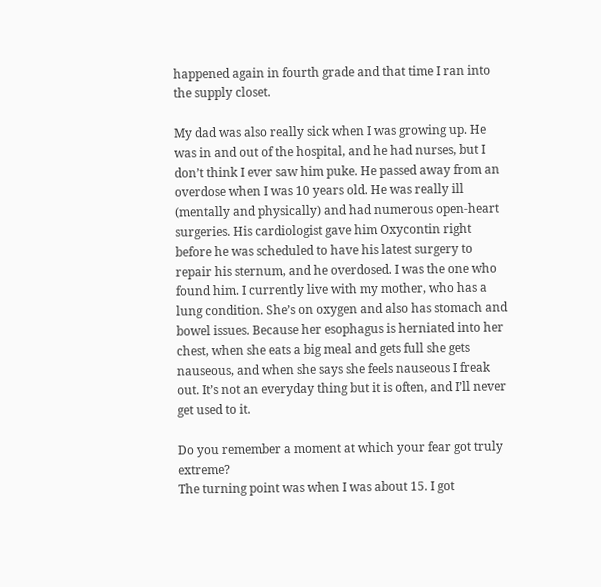happened again in fourth grade and that time I ran into the supply closet.

My dad was also really sick when I was growing up. He was in and out of the hospital, and he had nurses, but I don’t think I ever saw him puke. He passed away from an overdose when I was 10 years old. He was really ill (mentally and physically) and had numerous open-heart surgeries. His cardiologist gave him Oxycontin right before he was scheduled to have his latest surgery to repair his sternum, and he overdosed. I was the one who found him. I currently live with my mother, who has a lung condition. She’s on oxygen and also has stomach and bowel issues. Because her esophagus is herniated into her chest, when she eats a big meal and gets full she gets nauseous, and when she says she feels nauseous I freak out. It’s not an everyday thing but it is often, and I’ll never get used to it.

Do you remember a moment at which your fear got truly extreme?
The turning point was when I was about 15. I got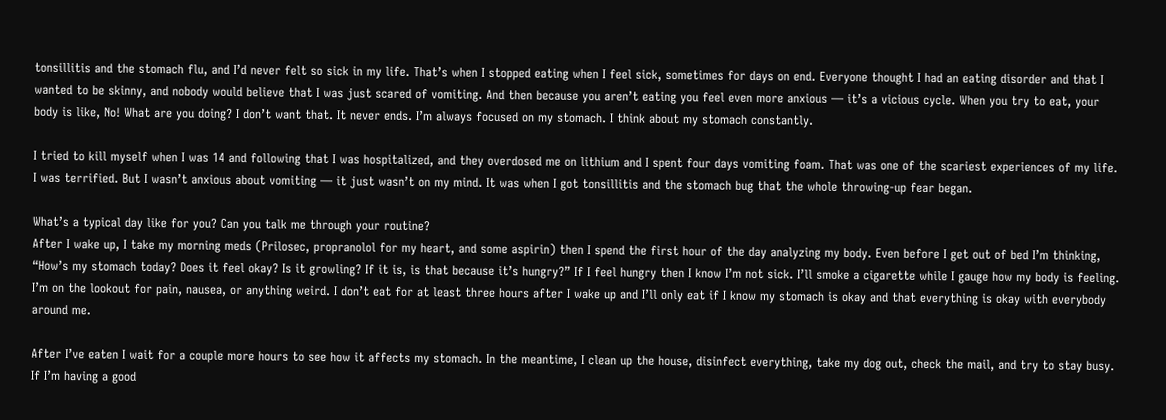tonsillitis and the stomach flu, and I’d never felt so sick in my life. That’s when I stopped eating when I feel sick, sometimes for days on end. Everyone thought I had an eating disorder and that I wanted to be skinny, and nobody would believe that I was just scared of vomiting. And then because you aren’t eating you feel even more anxious — it’s a vicious cycle. When you try to eat, your body is like, No! What are you doing? I don’t want that. It never ends. I’m always focused on my stomach. I think about my stomach constantly.

I tried to kill myself when I was 14 and following that I was hospitalized, and they overdosed me on lithium and I spent four days vomiting foam. That was one of the scariest experiences of my life. I was terrified. But I wasn’t anxious about vomiting — it just wasn’t on my mind. It was when I got tonsillitis and the stomach bug that the whole throwing-up fear began.

What’s a typical day like for you? Can you talk me through your routine?
After I wake up, I take my morning meds (Prilosec, propranolol for my heart, and some aspirin) then I spend the first hour of the day analyzing my body. Even before I get out of bed I’m thinking, “How’s my stomach today? Does it feel okay? Is it growling? If it is, is that because it’s hungry?” If I feel hungry then I know I’m not sick. I’ll smoke a cigarette while I gauge how my body is feeling. I’m on the lookout for pain, nausea, or anything weird. I don’t eat for at least three hours after I wake up and I’ll only eat if I know my stomach is okay and that everything is okay with everybody around me.

After I’ve eaten I wait for a couple more hours to see how it affects my stomach. In the meantime, I clean up the house, disinfect everything, take my dog out, check the mail, and try to stay busy. If I’m having a good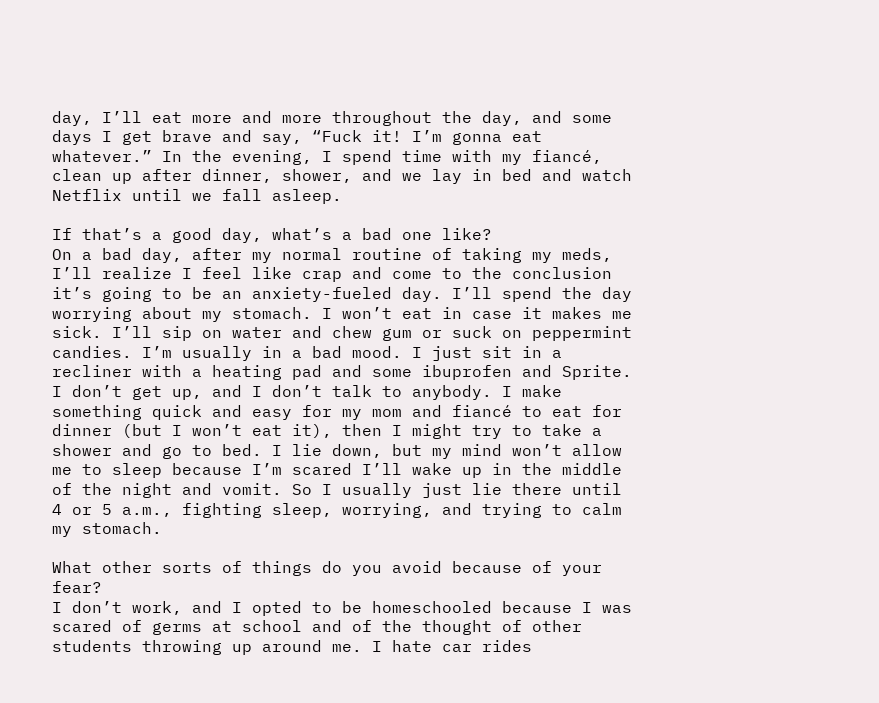day, I’ll eat more and more throughout the day, and some days I get brave and say, “Fuck it! I’m gonna eat whatever.” In the evening, I spend time with my fiancé, clean up after dinner, shower, and we lay in bed and watch Netflix until we fall asleep.

If that’s a good day, what’s a bad one like?
On a bad day, after my normal routine of taking my meds, I’ll realize I feel like crap and come to the conclusion it’s going to be an anxiety-fueled day. I’ll spend the day worrying about my stomach. I won’t eat in case it makes me sick. I’ll sip on water and chew gum or suck on peppermint candies. I’m usually in a bad mood. I just sit in a recliner with a heating pad and some ibuprofen and Sprite. I don’t get up, and I don’t talk to anybody. I make something quick and easy for my mom and fiancé to eat for dinner (but I won’t eat it), then I might try to take a shower and go to bed. I lie down, but my mind won’t allow me to sleep because I’m scared I’ll wake up in the middle of the night and vomit. So I usually just lie there until 4 or 5 a.m., fighting sleep, worrying, and trying to calm my stomach.

What other sorts of things do you avoid because of your fear?
I don’t work, and I opted to be homeschooled because I was scared of germs at school and of the thought of other students throwing up around me. I hate car rides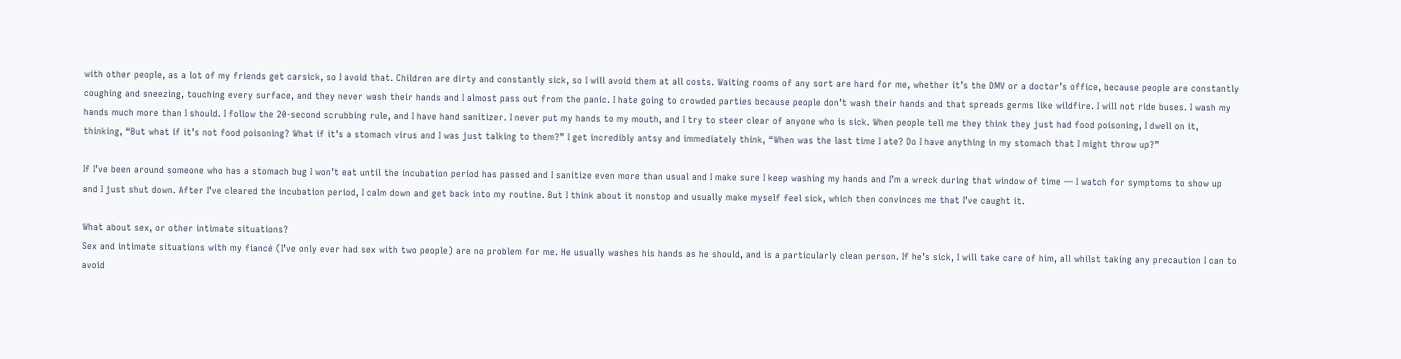with other people, as a lot of my friends get carsick, so I avoid that. Children are dirty and constantly sick, so I will avoid them at all costs. Waiting rooms of any sort are hard for me, whether it’s the DMV or a doctor’s office, because people are constantly coughing and sneezing, touching every surface, and they never wash their hands and I almost pass out from the panic. I hate going to crowded parties because people don’t wash their hands and that spreads germs like wildfire. I will not ride buses. I wash my hands much more than I should. I follow the 20-second scrubbing rule, and I have hand sanitizer. I never put my hands to my mouth, and I try to steer clear of anyone who is sick. When people tell me they think they just had food poisoning, I dwell on it, thinking, “But what if it’s not food poisoning? What if it’s a stomach virus and I was just talking to them?” I get incredibly antsy and immediately think, “When was the last time I ate? Do I have anything in my stomach that I might throw up?”

If I’ve been around someone who has a stomach bug I won’t eat until the incubation period has passed and I sanitize even more than usual and I make sure I keep washing my hands and I’m a wreck during that window of time — I watch for symptoms to show up and I just shut down. After I’ve cleared the incubation period, I calm down and get back into my routine. But I think about it nonstop and usually make myself feel sick, which then convinces me that I’ve caught it.

What about sex, or other intimate situations?
Sex and intimate situations with my fiancé (I’ve only ever had sex with two people) are no problem for me. He usually washes his hands as he should, and is a particularly clean person. If he’s sick, I will take care of him, all whilst taking any precaution I can to avoid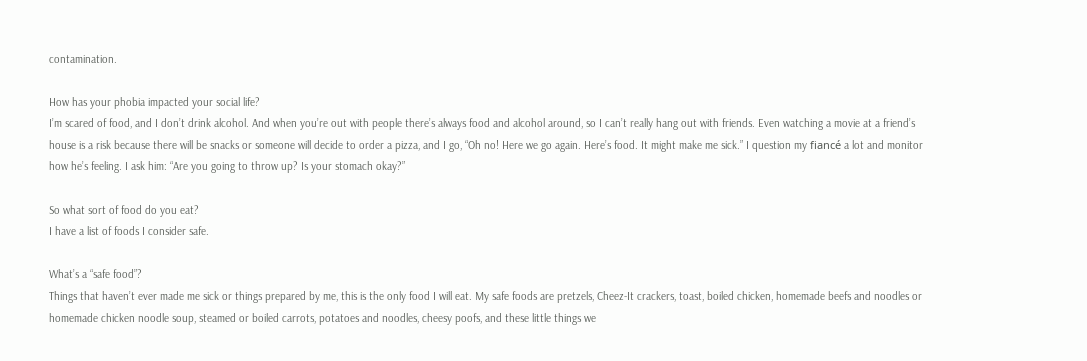contamination.

How has your phobia impacted your social life?
I’m scared of food, and I don’t drink alcohol. And when you’re out with people there’s always food and alcohol around, so I can’t really hang out with friends. Even watching a movie at a friend’s house is a risk because there will be snacks or someone will decide to order a pizza, and I go, “Oh no! Here we go again. Here’s food. It might make me sick.” I question my fiancé a lot and monitor how he’s feeling. I ask him: “Are you going to throw up? Is your stomach okay?”

So what sort of food do you eat?
I have a list of foods I consider safe.

What’s a “safe food”?
Things that haven’t ever made me sick or things prepared by me, this is the only food I will eat. My safe foods are pretzels, Cheez-It crackers, toast, boiled chicken, homemade beefs and noodles or homemade chicken noodle soup, steamed or boiled carrots, potatoes and noodles, cheesy poofs, and these little things we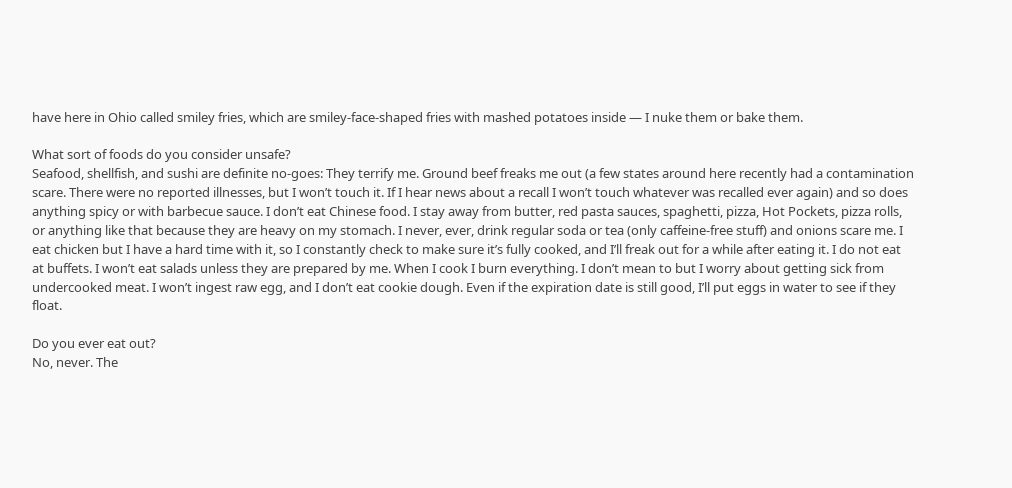have here in Ohio called smiley fries, which are smiley-face-shaped fries with mashed potatoes inside — I nuke them or bake them.

What sort of foods do you consider unsafe?
Seafood, shellfish, and sushi are definite no-goes: They terrify me. Ground beef freaks me out (a few states around here recently had a contamination scare. There were no reported illnesses, but I won’t touch it. If I hear news about a recall I won’t touch whatever was recalled ever again) and so does anything spicy or with barbecue sauce. I don’t eat Chinese food. I stay away from butter, red pasta sauces, spaghetti, pizza, Hot Pockets, pizza rolls, or anything like that because they are heavy on my stomach. I never, ever, drink regular soda or tea (only caffeine-free stuff) and onions scare me. I eat chicken but I have a hard time with it, so I constantly check to make sure it’s fully cooked, and I’ll freak out for a while after eating it. I do not eat at buffets. I won’t eat salads unless they are prepared by me. When I cook I burn everything. I don’t mean to but I worry about getting sick from undercooked meat. I won’t ingest raw egg, and I don’t eat cookie dough. Even if the expiration date is still good, I’ll put eggs in water to see if they float.

Do you ever eat out?
No, never. The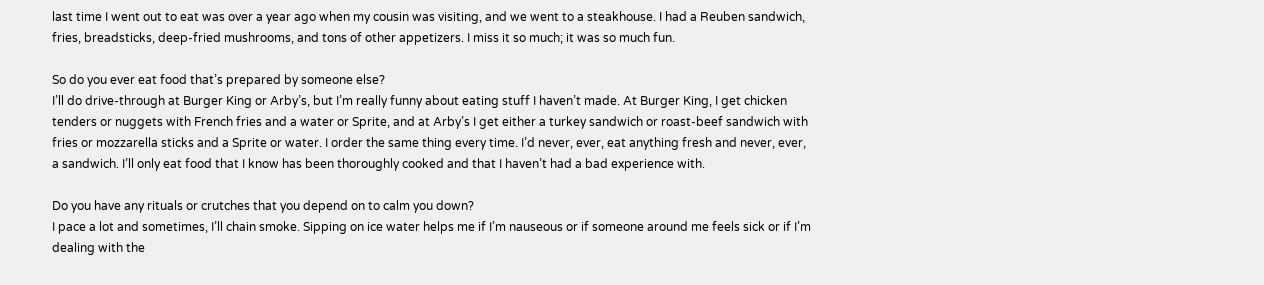last time I went out to eat was over a year ago when my cousin was visiting, and we went to a steakhouse. I had a Reuben sandwich, fries, breadsticks, deep-fried mushrooms, and tons of other appetizers. I miss it so much; it was so much fun.

So do you ever eat food that’s prepared by someone else?
I’ll do drive-through at Burger King or Arby’s, but I’m really funny about eating stuff I haven’t made. At Burger King, I get chicken tenders or nuggets with French fries and a water or Sprite, and at Arby’s I get either a turkey sandwich or roast-beef sandwich with fries or mozzarella sticks and a Sprite or water. I order the same thing every time. I’d never, ever, eat anything fresh and never, ever, a sandwich. I’ll only eat food that I know has been thoroughly cooked and that I haven’t had a bad experience with.

Do you have any rituals or crutches that you depend on to calm you down?
I pace a lot and sometimes, I’ll chain smoke. Sipping on ice water helps me if I’m nauseous or if someone around me feels sick or if I’m dealing with the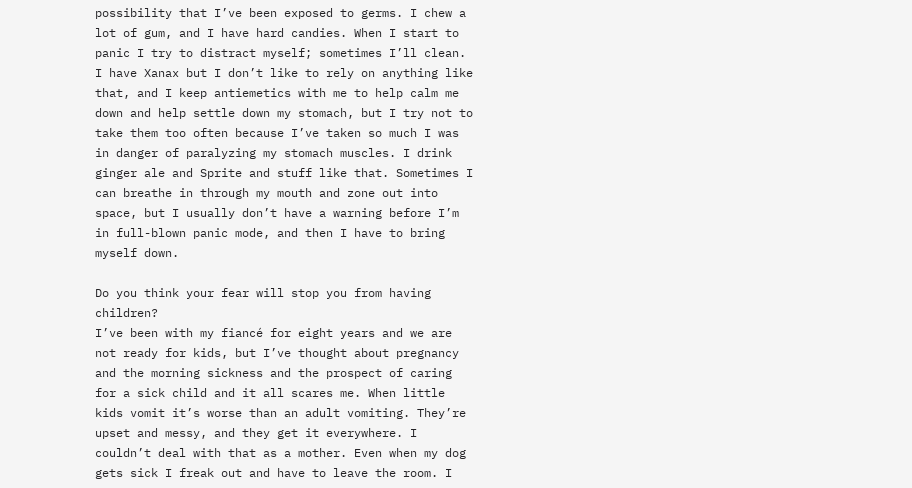possibility that I’ve been exposed to germs. I chew a lot of gum, and I have hard candies. When I start to panic I try to distract myself; sometimes I’ll clean. I have Xanax but I don’t like to rely on anything like that, and I keep antiemetics with me to help calm me down and help settle down my stomach, but I try not to take them too often because I’ve taken so much I was in danger of paralyzing my stomach muscles. I drink ginger ale and Sprite and stuff like that. Sometimes I can breathe in through my mouth and zone out into space, but I usually don’t have a warning before I’m in full-blown panic mode, and then I have to bring myself down.

Do you think your fear will stop you from having children?
I’ve been with my fiancé for eight years and we are not ready for kids, but I’ve thought about pregnancy and the morning sickness and the prospect of caring for a sick child and it all scares me. When little kids vomit it’s worse than an adult vomiting. They’re upset and messy, and they get it everywhere. I couldn’t deal with that as a mother. Even when my dog gets sick I freak out and have to leave the room. I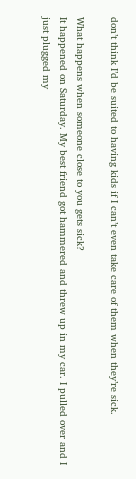don’t think I’d be suited to having kids if I can’t even take care of them when they’re sick.

What happens when someone close to you gets sick?
It happened on Saturday. My best friend got hammered and threw up in my car. I pulled over and I just plugged my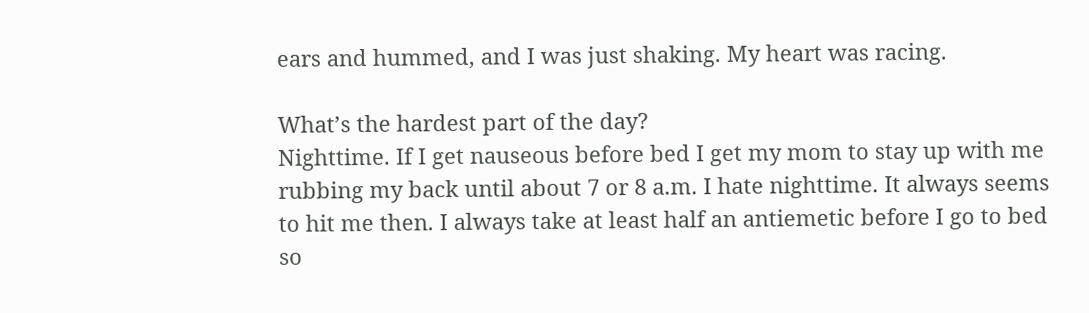ears and hummed, and I was just shaking. My heart was racing.

What’s the hardest part of the day?
Nighttime. If I get nauseous before bed I get my mom to stay up with me rubbing my back until about 7 or 8 a.m. I hate nighttime. It always seems to hit me then. I always take at least half an antiemetic before I go to bed so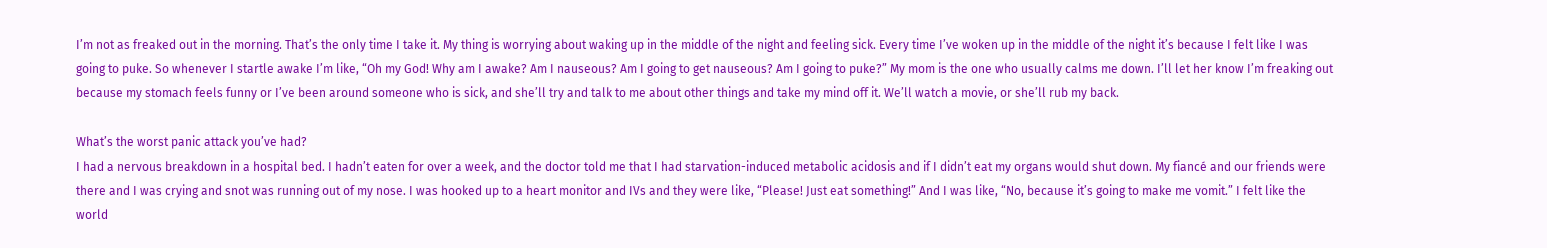I’m not as freaked out in the morning. That’s the only time I take it. My thing is worrying about waking up in the middle of the night and feeling sick. Every time I’ve woken up in the middle of the night it’s because I felt like I was going to puke. So whenever I startle awake I’m like, “Oh my God! Why am I awake? Am I nauseous? Am I going to get nauseous? Am I going to puke?” My mom is the one who usually calms me down. I’ll let her know I’m freaking out because my stomach feels funny or I’ve been around someone who is sick, and she’ll try and talk to me about other things and take my mind off it. We’ll watch a movie, or she’ll rub my back.

What’s the worst panic attack you’ve had?
I had a nervous breakdown in a hospital bed. I hadn’t eaten for over a week, and the doctor told me that I had starvation-induced metabolic acidosis and if I didn’t eat my organs would shut down. My fiancé and our friends were there and I was crying and snot was running out of my nose. I was hooked up to a heart monitor and IVs and they were like, “Please! Just eat something!” And I was like, “No, because it’s going to make me vomit.” I felt like the world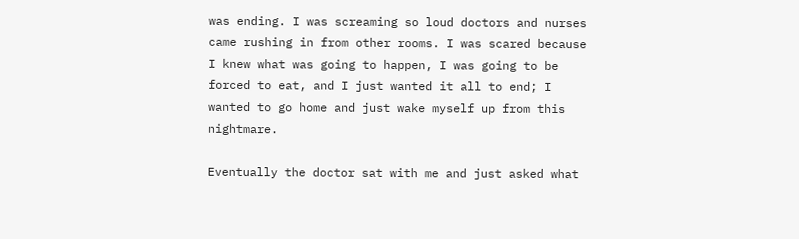was ending. I was screaming so loud doctors and nurses came rushing in from other rooms. I was scared because I knew what was going to happen, I was going to be forced to eat, and I just wanted it all to end; I wanted to go home and just wake myself up from this nightmare.

Eventually the doctor sat with me and just asked what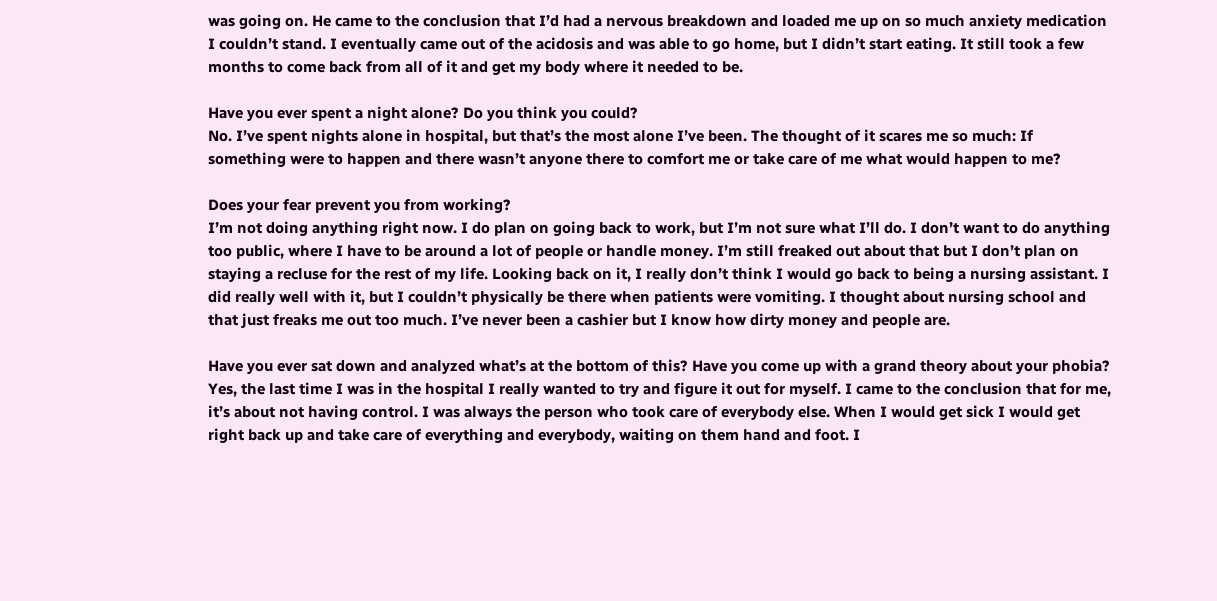was going on. He came to the conclusion that I’d had a nervous breakdown and loaded me up on so much anxiety medication I couldn’t stand. I eventually came out of the acidosis and was able to go home, but I didn’t start eating. It still took a few months to come back from all of it and get my body where it needed to be.

Have you ever spent a night alone? Do you think you could?
No. I’ve spent nights alone in hospital, but that’s the most alone I’ve been. The thought of it scares me so much: If something were to happen and there wasn’t anyone there to comfort me or take care of me what would happen to me?

Does your fear prevent you from working?
I’m not doing anything right now. I do plan on going back to work, but I’m not sure what I’ll do. I don’t want to do anything too public, where I have to be around a lot of people or handle money. I’m still freaked out about that but I don’t plan on staying a recluse for the rest of my life. Looking back on it, I really don’t think I would go back to being a nursing assistant. I did really well with it, but I couldn’t physically be there when patients were vomiting. I thought about nursing school and that just freaks me out too much. I’ve never been a cashier but I know how dirty money and people are.

Have you ever sat down and analyzed what’s at the bottom of this? Have you come up with a grand theory about your phobia?
Yes, the last time I was in the hospital I really wanted to try and figure it out for myself. I came to the conclusion that for me, it’s about not having control. I was always the person who took care of everybody else. When I would get sick I would get right back up and take care of everything and everybody, waiting on them hand and foot. I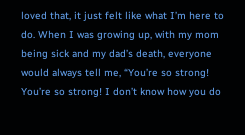loved that, it just felt like what I’m here to do. When I was growing up, with my mom being sick and my dad’s death, everyone would always tell me, “You’re so strong! You’re so strong! I don’t know how you do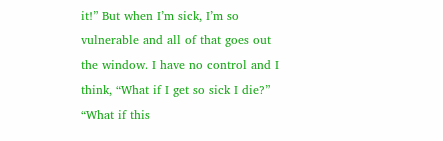it!” But when I’m sick, I’m so vulnerable and all of that goes out the window. I have no control and I think, “What if I get so sick I die?” “What if this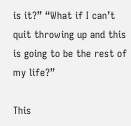is it?” “What if I can’t quit throwing up and this is going to be the rest of my life?”

This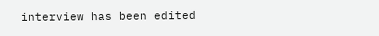interview has been edited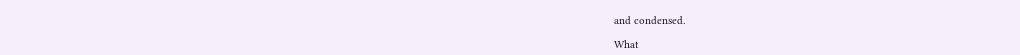and condensed.

What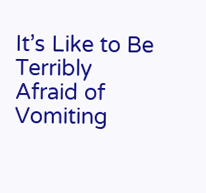It’s Like to Be Terribly Afraid of Vomiting